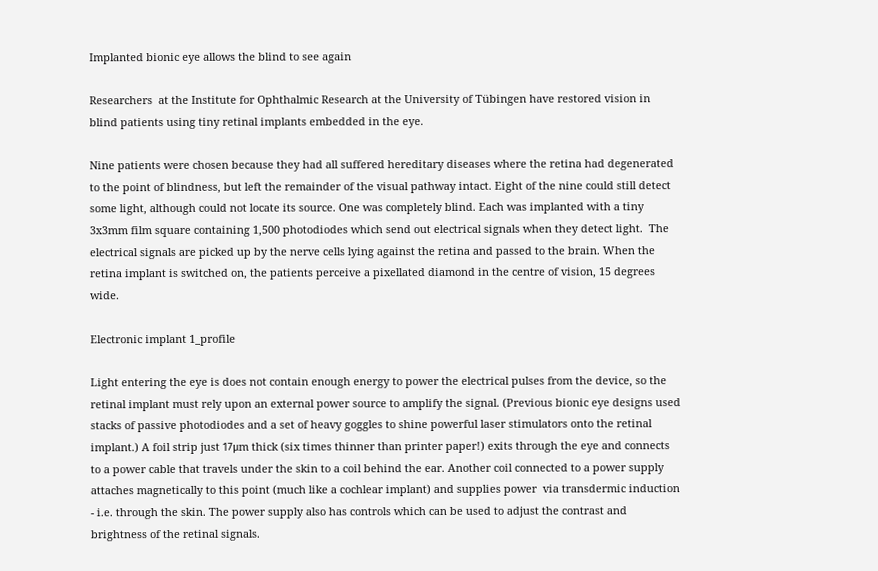Implanted bionic eye allows the blind to see again

Researchers  at the Institute for Ophthalmic Research at the University of Tübingen have restored vision in blind patients using tiny retinal implants embedded in the eye.

Nine patients were chosen because they had all suffered hereditary diseases where the retina had degenerated to the point of blindness, but left the remainder of the visual pathway intact. Eight of the nine could still detect some light, although could not locate its source. One was completely blind. Each was implanted with a tiny 3x3mm film square containing 1,500 photodiodes which send out electrical signals when they detect light.  The electrical signals are picked up by the nerve cells lying against the retina and passed to the brain. When the retina implant is switched on, the patients perceive a pixellated diamond in the centre of vision, 15 degrees  wide.

Electronic implant 1_profile

Light entering the eye is does not contain enough energy to power the electrical pulses from the device, so the retinal implant must rely upon an external power source to amplify the signal. (Previous bionic eye designs used stacks of passive photodiodes and a set of heavy goggles to shine powerful laser stimulators onto the retinal implant.) A foil strip just 17μm thick (six times thinner than printer paper!) exits through the eye and connects to a power cable that travels under the skin to a coil behind the ear. Another coil connected to a power supply attaches magnetically to this point (much like a cochlear implant) and supplies power  via transdermic induction - i.e. through the skin. The power supply also has controls which can be used to adjust the contrast and brightness of the retinal signals.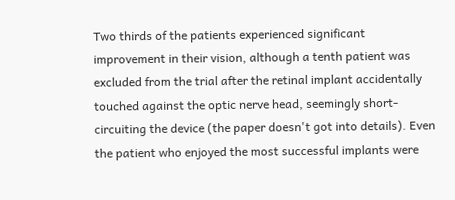Two thirds of the patients experienced significant improvement in their vision, although a tenth patient was excluded from the trial after the retinal implant accidentally touched against the optic nerve head, seemingly short-circuiting the device (the paper doesn't got into details). Even the patient who enjoyed the most successful implants were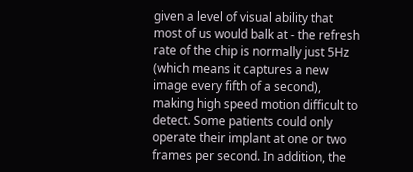given a level of visual ability that most of us would balk at - the refresh rate of the chip is normally just 5Hz (which means it captures a new image every fifth of a second), making high speed motion difficult to detect. Some patients could only operate their implant at one or two frames per second. In addition, the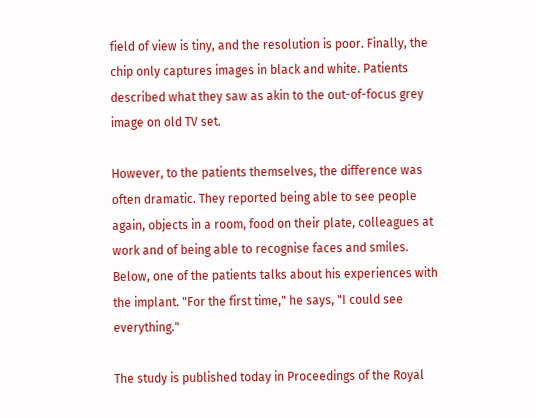field of view is tiny, and the resolution is poor. Finally, the chip only captures images in black and white. Patients described what they saw as akin to the out-of-focus grey image on old TV set.

However, to the patients themselves, the difference was often dramatic. They reported being able to see people again, objects in a room, food on their plate, colleagues at work and of being able to recognise faces and smiles. Below, one of the patients talks about his experiences with the implant. "For the first time," he says, "I could see everything."

The study is published today in Proceedings of the Royal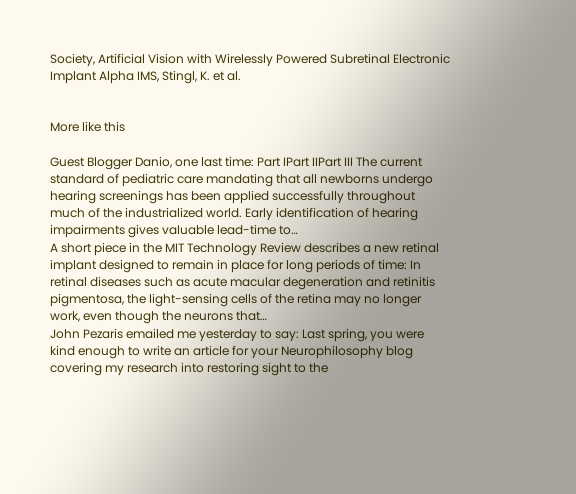Society, Artificial Vision with Wirelessly Powered Subretinal Electronic Implant Alpha IMS, Stingl, K. et al.


More like this

Guest Blogger Danio, one last time: Part IPart IIPart III The current standard of pediatric care mandating that all newborns undergo hearing screenings has been applied successfully throughout much of the industrialized world. Early identification of hearing impairments gives valuable lead-time to…
A short piece in the MIT Technology Review describes a new retinal implant designed to remain in place for long periods of time: In retinal diseases such as acute macular degeneration and retinitis pigmentosa, the light-sensing cells of the retina may no longer work, even though the neurons that…
John Pezaris emailed me yesterday to say: Last spring, you were kind enough to write an article for your Neurophilosophy blog covering my research into restoring sight to the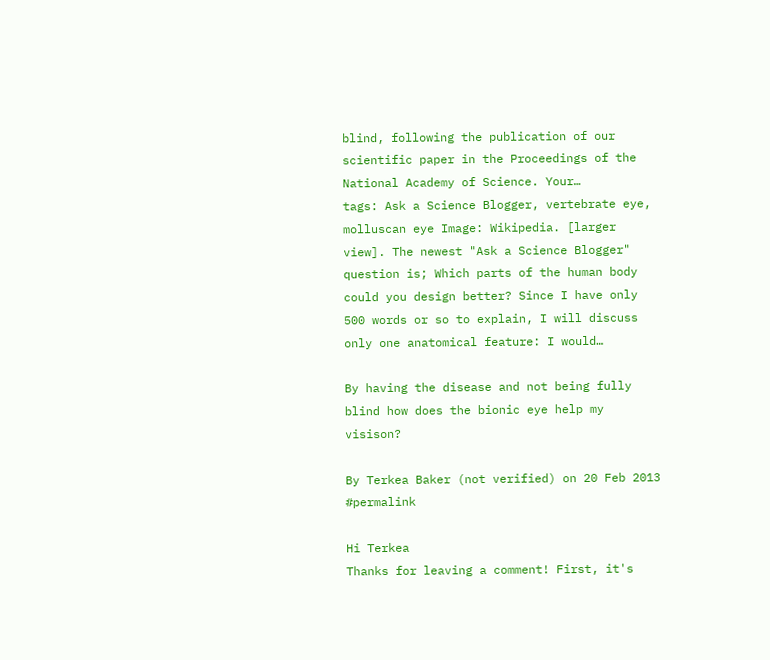blind, following the publication of our scientific paper in the Proceedings of the National Academy of Science. Your…
tags: Ask a Science Blogger, vertebrate eye, molluscan eye Image: Wikipedia. [larger view]. The newest "Ask a Science Blogger" question is; Which parts of the human body could you design better? Since I have only 500 words or so to explain, I will discuss only one anatomical feature: I would…

By having the disease and not being fully blind how does the bionic eye help my visison?

By Terkea Baker (not verified) on 20 Feb 2013 #permalink

Hi Terkea
Thanks for leaving a comment! First, it's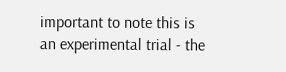important to note this is an experimental trial - the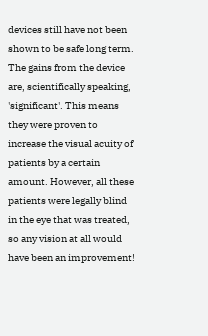devices still have not been shown to be safe long term. The gains from the device are, scientifically speaking, 'significant'. This means they were proven to increase the visual acuity of patients by a certain amount. However, all these patients were legally blind in the eye that was treated, so any vision at all would have been an improvement!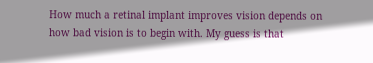How much a retinal implant improves vision depends on how bad vision is to begin with. My guess is that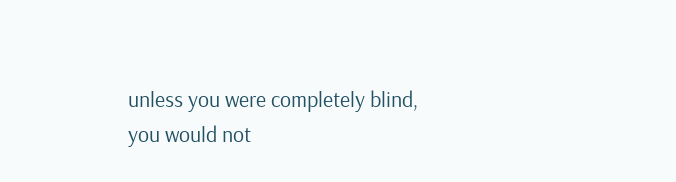unless you were completely blind, you would not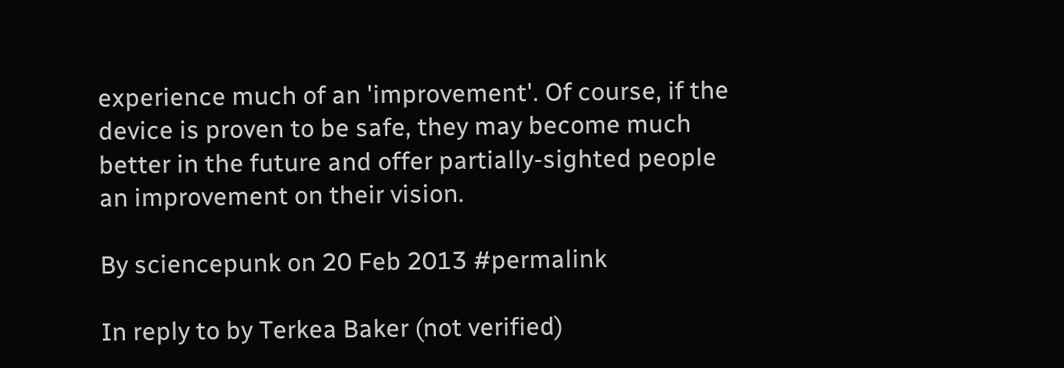experience much of an 'improvement'. Of course, if the device is proven to be safe, they may become much better in the future and offer partially-sighted people an improvement on their vision.

By sciencepunk on 20 Feb 2013 #permalink

In reply to by Terkea Baker (not verified)